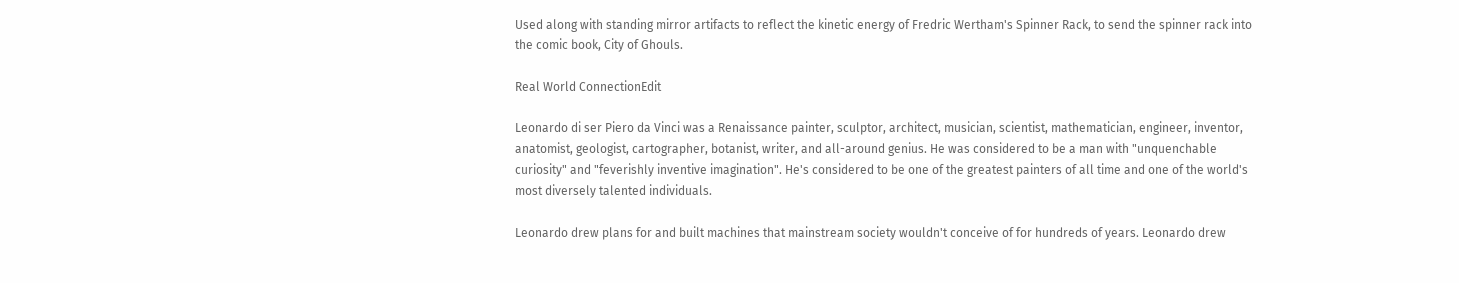Used along with standing mirror artifacts to reflect the kinetic energy of Fredric Wertham's Spinner Rack, to send the spinner rack into the comic book, City of Ghouls.

Real World ConnectionEdit

Leonardo di ser Piero da Vinci was a Renaissance painter, sculptor, architect, musician, scientist, mathematician, engineer, inventor, anatomist, geologist, cartographer, botanist, writer, and all-around genius. He was considered to be a man with "unquenchable curiosity" and "feverishly inventive imagination". He's considered to be one of the greatest painters of all time and one of the world's most diversely talented individuals.

Leonardo drew plans for and built machines that mainstream society wouldn't conceive of for hundreds of years. Leonardo drew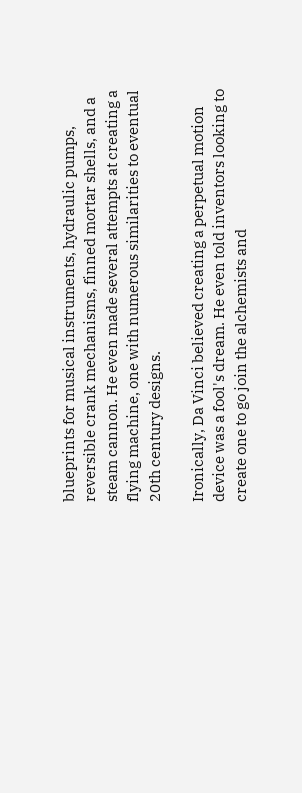blueprints for musical instruments, hydraulic pumps, reversible crank mechanisms, finned mortar shells, and a steam cannon. He even made several attempts at creating a flying machine, one with numerous similarities to eventual 20th century designs.

Ironically, Da Vinci believed creating a perpetual motion device was a fool's dream. He even told inventors looking to create one to go join the alchemists and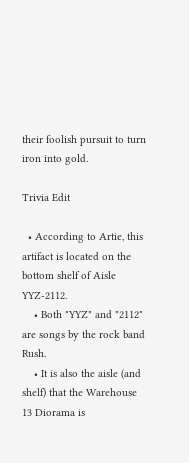their foolish pursuit to turn iron into gold.

Trivia Edit

  • According to Artie, this artifact is located on the bottom shelf of Aisle YYZ-2112.
    • Both "YYZ" and "2112" are songs by the rock band Rush.
    • It is also the aisle (and shelf) that the Warehouse 13 Diorama is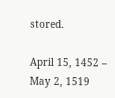stored.

April 15, 1452 – May 2, 1519